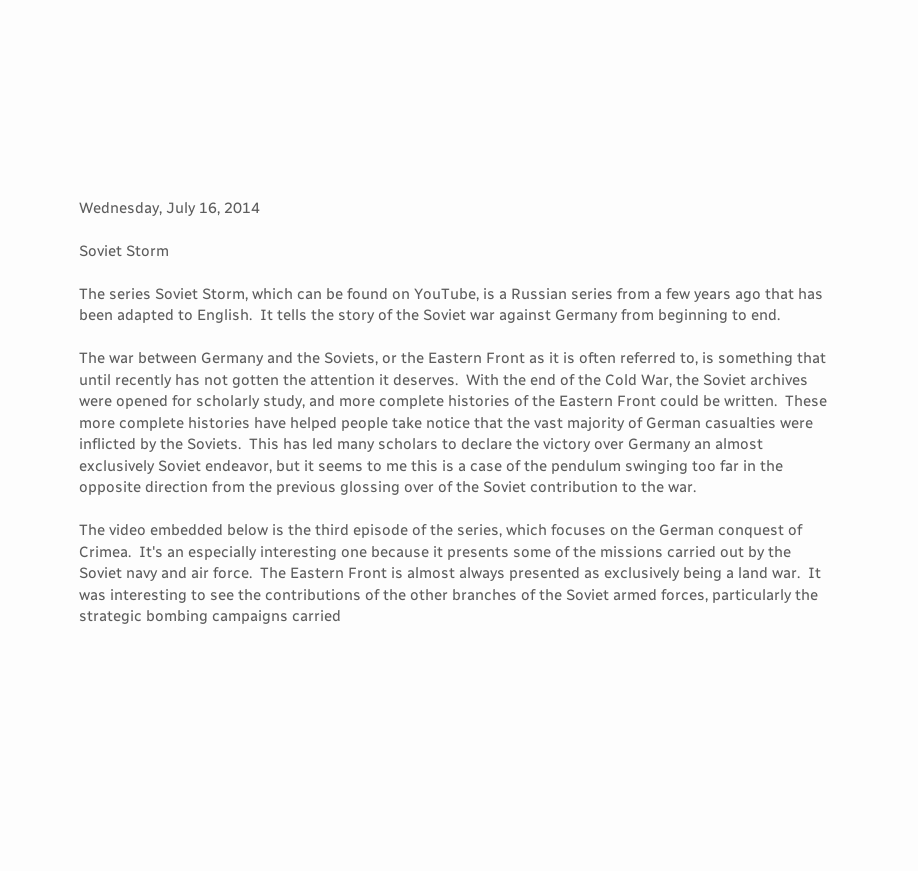Wednesday, July 16, 2014

Soviet Storm

The series Soviet Storm, which can be found on YouTube, is a Russian series from a few years ago that has been adapted to English.  It tells the story of the Soviet war against Germany from beginning to end.

The war between Germany and the Soviets, or the Eastern Front as it is often referred to, is something that until recently has not gotten the attention it deserves.  With the end of the Cold War, the Soviet archives were opened for scholarly study, and more complete histories of the Eastern Front could be written.  These more complete histories have helped people take notice that the vast majority of German casualties were inflicted by the Soviets.  This has led many scholars to declare the victory over Germany an almost exclusively Soviet endeavor, but it seems to me this is a case of the pendulum swinging too far in the opposite direction from the previous glossing over of the Soviet contribution to the war.

The video embedded below is the third episode of the series, which focuses on the German conquest of Crimea.  It's an especially interesting one because it presents some of the missions carried out by the Soviet navy and air force.  The Eastern Front is almost always presented as exclusively being a land war.  It was interesting to see the contributions of the other branches of the Soviet armed forces, particularly the strategic bombing campaigns carried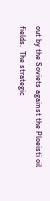out by the Soviets against the Ploeisti oil fields.  The strategic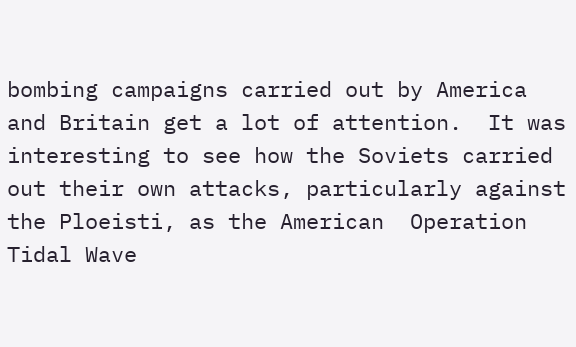bombing campaigns carried out by America and Britain get a lot of attention.  It was interesting to see how the Soviets carried out their own attacks, particularly against the Ploeisti, as the American  Operation Tidal Wave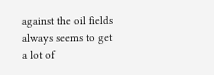against the oil fields always seems to get a lot of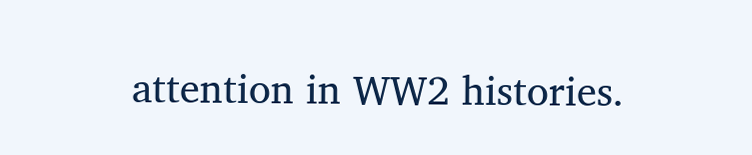attention in WW2 histories.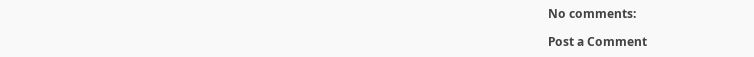No comments:

Post a Comment